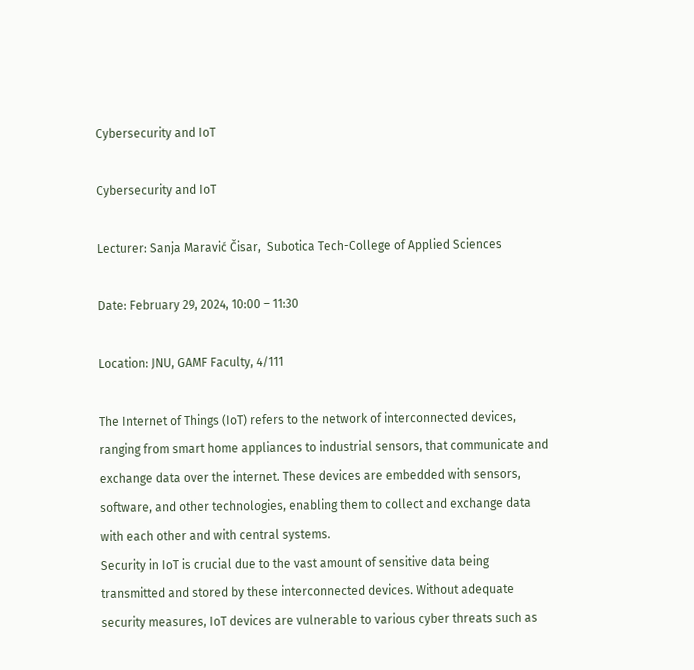Cybersecurity and IoT

Cybersecurity and IoT

Lecturer: Sanja Maravić Čisar,  Subotica Tech-College of Applied Sciences

Date: February 29, 2024, 10:00 – 11:30

Location: JNU, GAMF Faculty, 4/111

The Internet of Things (IoT) refers to the network of interconnected devices, ranging from smart home appliances to industrial sensors, that communicate and exchange data over the internet. These devices are embedded with sensors, software, and other technologies, enabling them to collect and exchange data with each other and with central systems.
Security in IoT is crucial due to the vast amount of sensitive data being transmitted and stored by these interconnected devices. Without adequate security measures, IoT devices are vulnerable to various cyber threats such as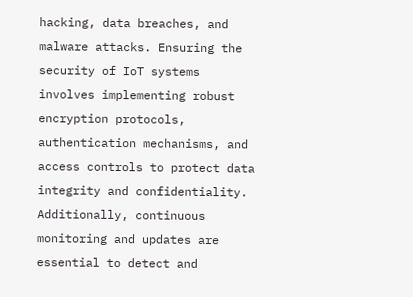hacking, data breaches, and malware attacks. Ensuring the security of IoT systems involves implementing robust encryption protocols, authentication mechanisms, and access controls to protect data integrity and confidentiality. Additionally, continuous monitoring and updates are essential to detect and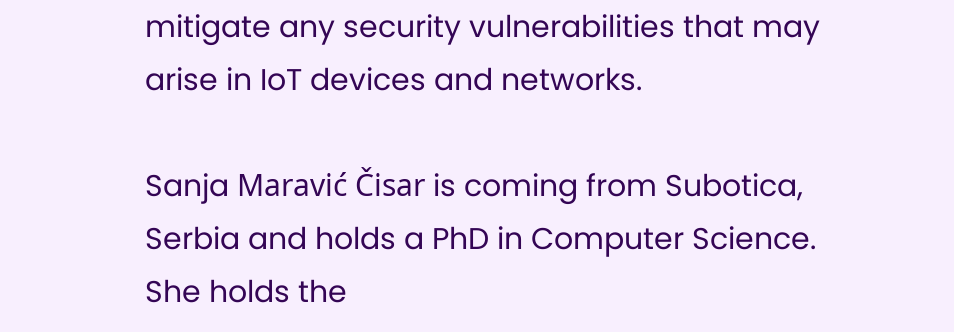mitigate any security vulnerabilities that may arise in IoT devices and networks.

Sanja Maravić Čisar is coming from Subotica, Serbia and holds a PhD in Computer Science. She holds the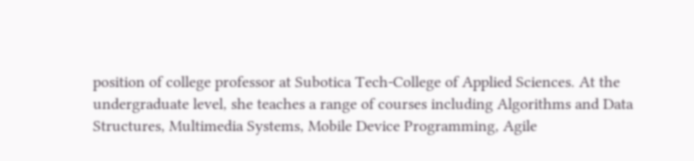position of college professor at Subotica Tech-College of Applied Sciences. At the undergraduate level, she teaches a range of courses including Algorithms and Data Structures, Multimedia Systems, Mobile Device Programming, Agile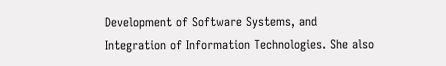Development of Software Systems, and Integration of Information Technologies. She also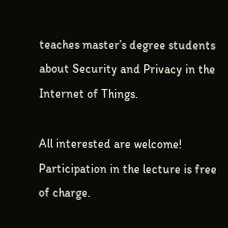teaches master’s degree students about Security and Privacy in the Internet of Things.

All interested are welcome! Participation in the lecture is free of charge.